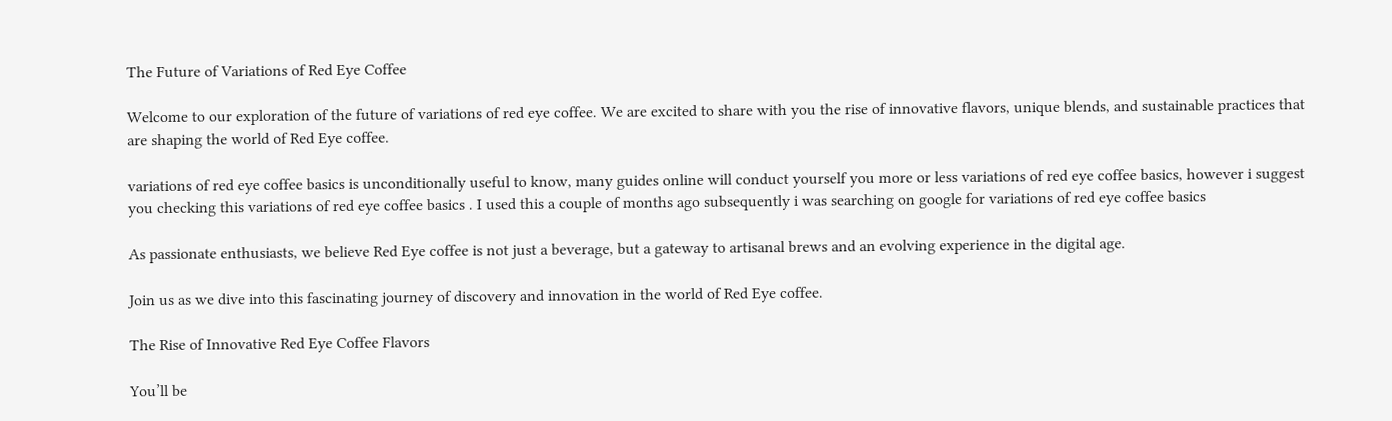The Future of Variations of Red Eye Coffee

Welcome to our exploration of the future of variations of red eye coffee. We are excited to share with you the rise of innovative flavors, unique blends, and sustainable practices that are shaping the world of Red Eye coffee.

variations of red eye coffee basics is unconditionally useful to know, many guides online will conduct yourself you more or less variations of red eye coffee basics, however i suggest you checking this variations of red eye coffee basics . I used this a couple of months ago subsequently i was searching on google for variations of red eye coffee basics

As passionate enthusiasts, we believe Red Eye coffee is not just a beverage, but a gateway to artisanal brews and an evolving experience in the digital age.

Join us as we dive into this fascinating journey of discovery and innovation in the world of Red Eye coffee.

The Rise of Innovative Red Eye Coffee Flavors

You’ll be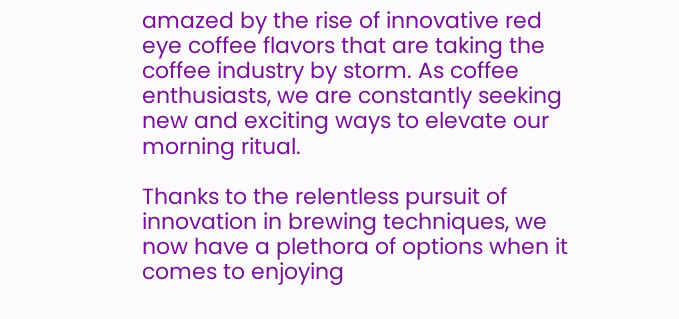amazed by the rise of innovative red eye coffee flavors that are taking the coffee industry by storm. As coffee enthusiasts, we are constantly seeking new and exciting ways to elevate our morning ritual.

Thanks to the relentless pursuit of innovation in brewing techniques, we now have a plethora of options when it comes to enjoying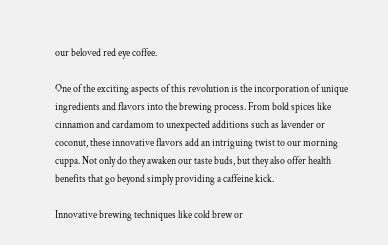our beloved red eye coffee.

One of the exciting aspects of this revolution is the incorporation of unique ingredients and flavors into the brewing process. From bold spices like cinnamon and cardamom to unexpected additions such as lavender or coconut, these innovative flavors add an intriguing twist to our morning cuppa. Not only do they awaken our taste buds, but they also offer health benefits that go beyond simply providing a caffeine kick.

Innovative brewing techniques like cold brew or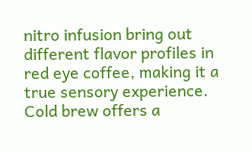nitro infusion bring out different flavor profiles in red eye coffee, making it a true sensory experience. Cold brew offers a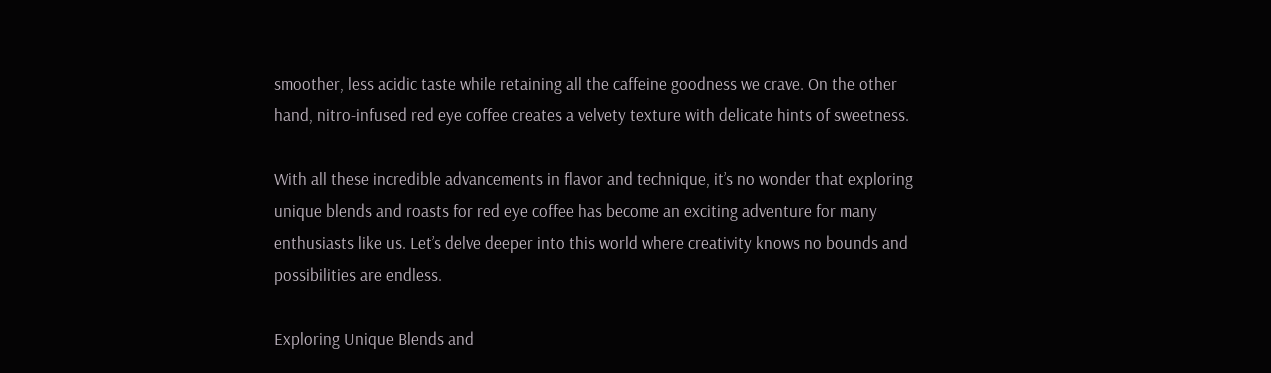smoother, less acidic taste while retaining all the caffeine goodness we crave. On the other hand, nitro-infused red eye coffee creates a velvety texture with delicate hints of sweetness.

With all these incredible advancements in flavor and technique, it’s no wonder that exploring unique blends and roasts for red eye coffee has become an exciting adventure for many enthusiasts like us. Let’s delve deeper into this world where creativity knows no bounds and possibilities are endless.

Exploring Unique Blends and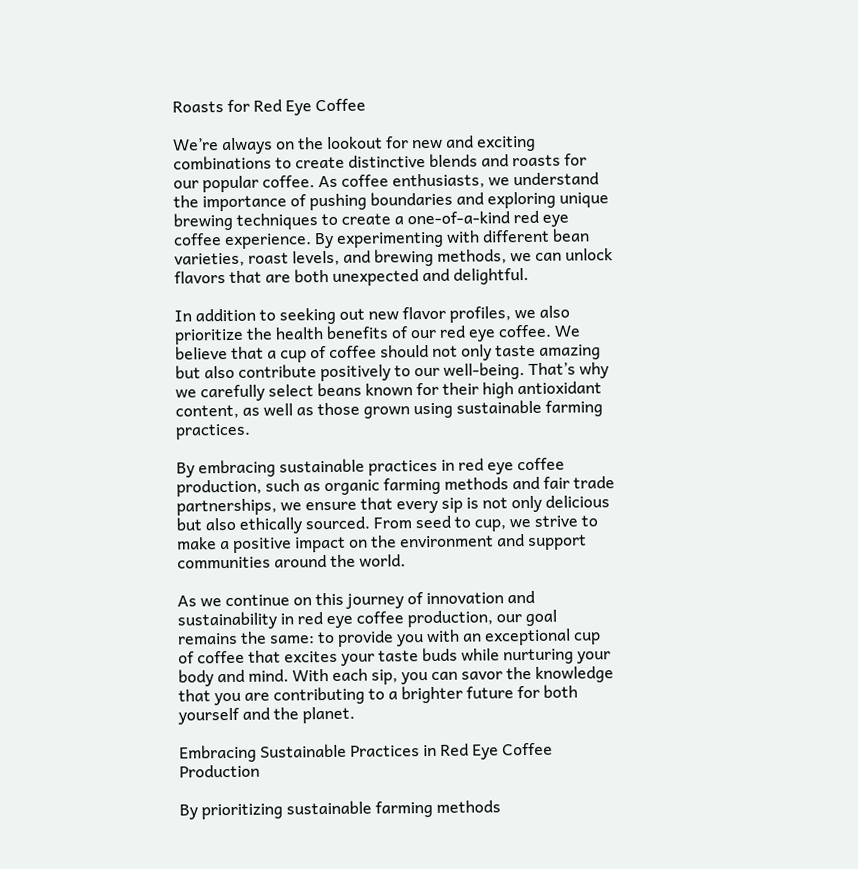Roasts for Red Eye Coffee

We’re always on the lookout for new and exciting combinations to create distinctive blends and roasts for our popular coffee. As coffee enthusiasts, we understand the importance of pushing boundaries and exploring unique brewing techniques to create a one-of-a-kind red eye coffee experience. By experimenting with different bean varieties, roast levels, and brewing methods, we can unlock flavors that are both unexpected and delightful.

In addition to seeking out new flavor profiles, we also prioritize the health benefits of our red eye coffee. We believe that a cup of coffee should not only taste amazing but also contribute positively to our well-being. That’s why we carefully select beans known for their high antioxidant content, as well as those grown using sustainable farming practices.

By embracing sustainable practices in red eye coffee production, such as organic farming methods and fair trade partnerships, we ensure that every sip is not only delicious but also ethically sourced. From seed to cup, we strive to make a positive impact on the environment and support communities around the world.

As we continue on this journey of innovation and sustainability in red eye coffee production, our goal remains the same: to provide you with an exceptional cup of coffee that excites your taste buds while nurturing your body and mind. With each sip, you can savor the knowledge that you are contributing to a brighter future for both yourself and the planet.

Embracing Sustainable Practices in Red Eye Coffee Production

By prioritizing sustainable farming methods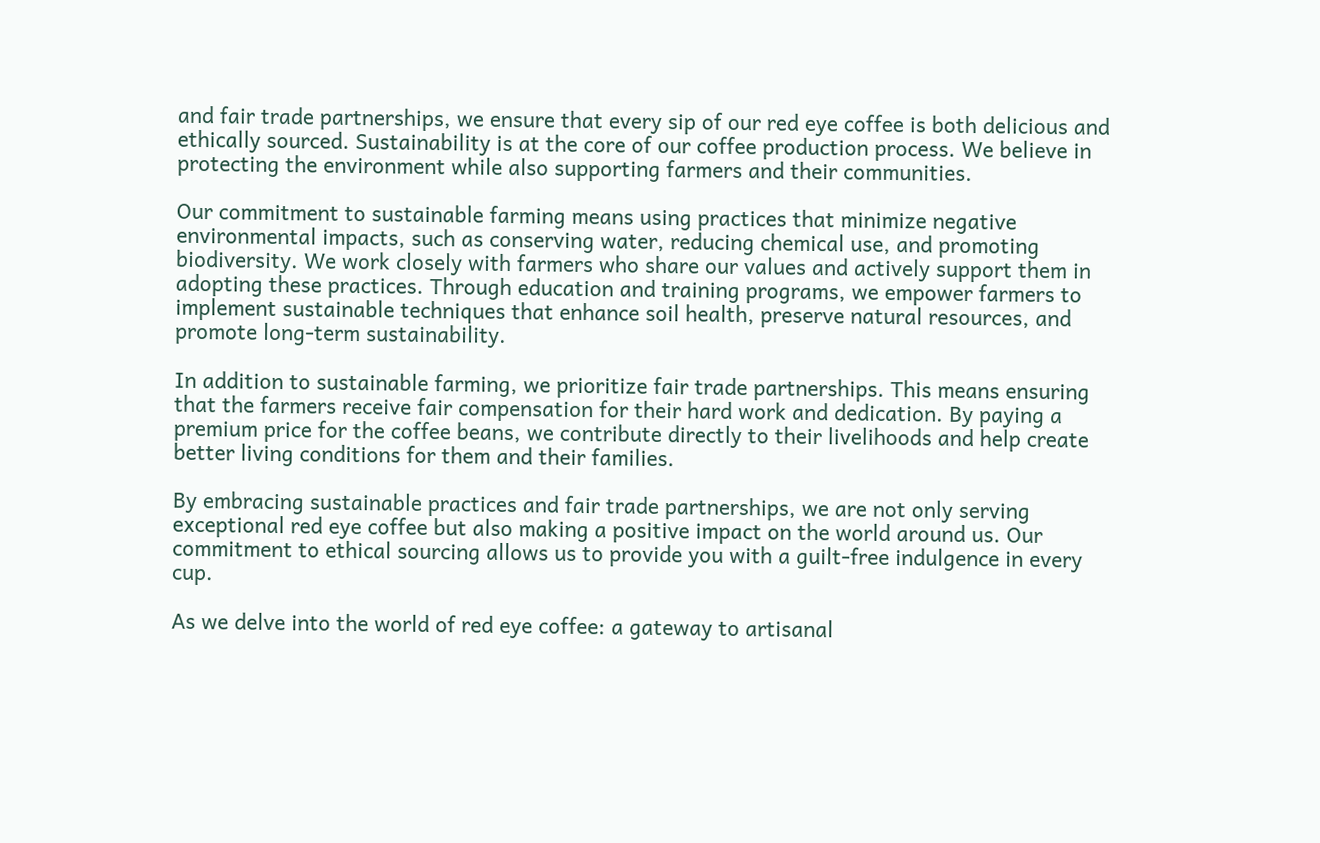and fair trade partnerships, we ensure that every sip of our red eye coffee is both delicious and ethically sourced. Sustainability is at the core of our coffee production process. We believe in protecting the environment while also supporting farmers and their communities.

Our commitment to sustainable farming means using practices that minimize negative environmental impacts, such as conserving water, reducing chemical use, and promoting biodiversity. We work closely with farmers who share our values and actively support them in adopting these practices. Through education and training programs, we empower farmers to implement sustainable techniques that enhance soil health, preserve natural resources, and promote long-term sustainability.

In addition to sustainable farming, we prioritize fair trade partnerships. This means ensuring that the farmers receive fair compensation for their hard work and dedication. By paying a premium price for the coffee beans, we contribute directly to their livelihoods and help create better living conditions for them and their families.

By embracing sustainable practices and fair trade partnerships, we are not only serving exceptional red eye coffee but also making a positive impact on the world around us. Our commitment to ethical sourcing allows us to provide you with a guilt-free indulgence in every cup.

As we delve into the world of red eye coffee: a gateway to artisanal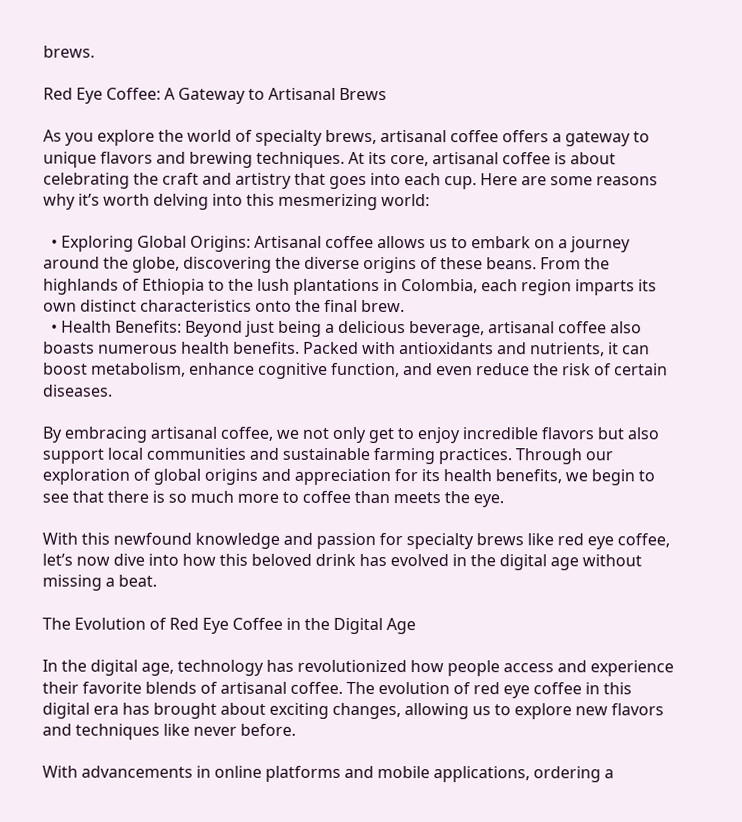brews.

Red Eye Coffee: A Gateway to Artisanal Brews

As you explore the world of specialty brews, artisanal coffee offers a gateway to unique flavors and brewing techniques. At its core, artisanal coffee is about celebrating the craft and artistry that goes into each cup. Here are some reasons why it’s worth delving into this mesmerizing world:

  • Exploring Global Origins: Artisanal coffee allows us to embark on a journey around the globe, discovering the diverse origins of these beans. From the highlands of Ethiopia to the lush plantations in Colombia, each region imparts its own distinct characteristics onto the final brew.
  • Health Benefits: Beyond just being a delicious beverage, artisanal coffee also boasts numerous health benefits. Packed with antioxidants and nutrients, it can boost metabolism, enhance cognitive function, and even reduce the risk of certain diseases.

By embracing artisanal coffee, we not only get to enjoy incredible flavors but also support local communities and sustainable farming practices. Through our exploration of global origins and appreciation for its health benefits, we begin to see that there is so much more to coffee than meets the eye.

With this newfound knowledge and passion for specialty brews like red eye coffee, let’s now dive into how this beloved drink has evolved in the digital age without missing a beat.

The Evolution of Red Eye Coffee in the Digital Age

In the digital age, technology has revolutionized how people access and experience their favorite blends of artisanal coffee. The evolution of red eye coffee in this digital era has brought about exciting changes, allowing us to explore new flavors and techniques like never before.

With advancements in online platforms and mobile applications, ordering a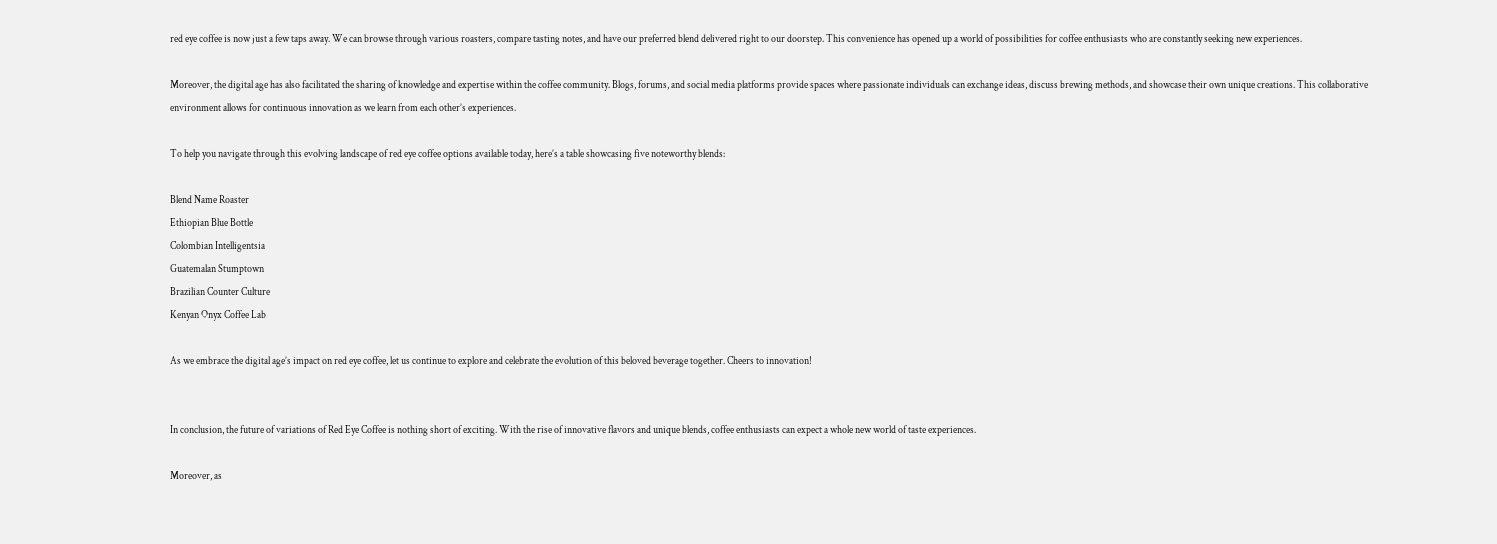red eye coffee is now just a few taps away. We can browse through various roasters, compare tasting notes, and have our preferred blend delivered right to our doorstep. This convenience has opened up a world of possibilities for coffee enthusiasts who are constantly seeking new experiences.

Moreover, the digital age has also facilitated the sharing of knowledge and expertise within the coffee community. Blogs, forums, and social media platforms provide spaces where passionate individuals can exchange ideas, discuss brewing methods, and showcase their own unique creations. This collaborative environment allows for continuous innovation as we learn from each other’s experiences.

To help you navigate through this evolving landscape of red eye coffee options available today, here’s a table showcasing five noteworthy blends:

Blend Name Roaster
Ethiopian Blue Bottle
Colombian Intelligentsia
Guatemalan Stumptown
Brazilian Counter Culture
Kenyan Onyx Coffee Lab

As we embrace the digital age’s impact on red eye coffee, let us continue to explore and celebrate the evolution of this beloved beverage together. Cheers to innovation!


In conclusion, the future of variations of Red Eye Coffee is nothing short of exciting. With the rise of innovative flavors and unique blends, coffee enthusiasts can expect a whole new world of taste experiences.

Moreover, as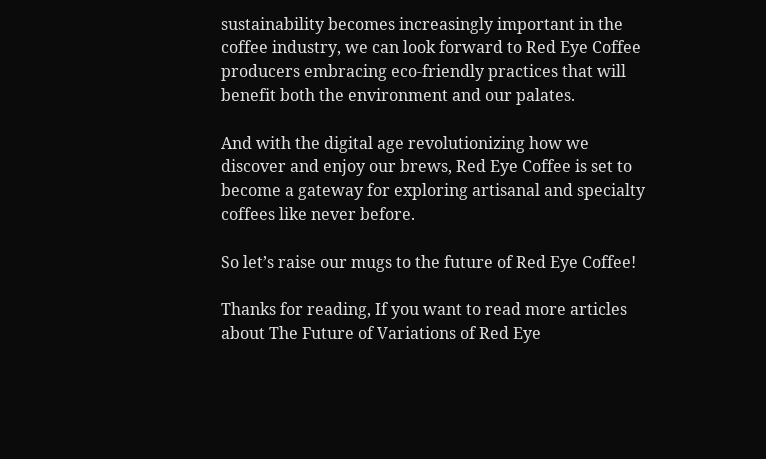sustainability becomes increasingly important in the coffee industry, we can look forward to Red Eye Coffee producers embracing eco-friendly practices that will benefit both the environment and our palates.

And with the digital age revolutionizing how we discover and enjoy our brews, Red Eye Coffee is set to become a gateway for exploring artisanal and specialty coffees like never before.

So let’s raise our mugs to the future of Red Eye Coffee!

Thanks for reading, If you want to read more articles about The Future of Variations of Red Eye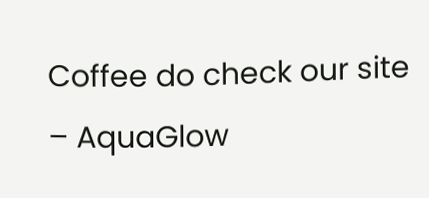Coffee do check our site – AquaGlow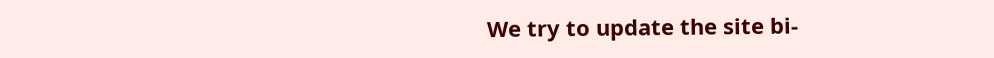We try to update the site bi-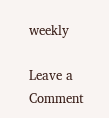weekly

Leave a Comment